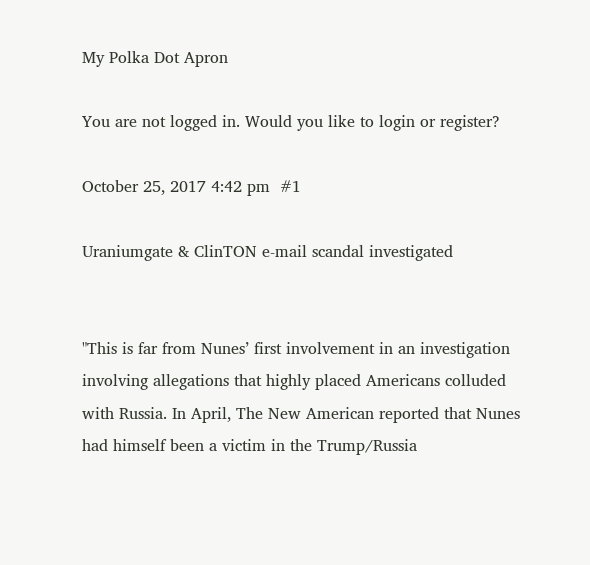My Polka Dot Apron

You are not logged in. Would you like to login or register?

October 25, 2017 4:42 pm  #1

Uraniumgate & ClinTON e-mail scandal investigated


"This is far from Nunes’ first involvement in an investigation involving allegations that highly placed Americans colluded with Russia. In April, The New American reported that Nunes had himself been a victim in the Trump/Russia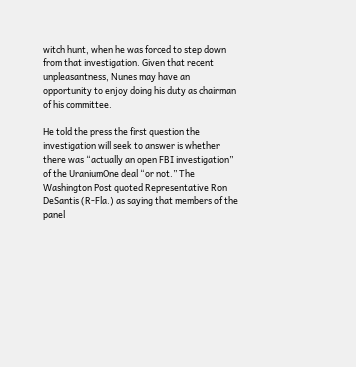witch hunt, when he was forced to step down from that investigation. Given that recent unpleasantness, Nunes may have an opportunity to enjoy doing his duty as chairman of his committee.

He told the press the first question the investigation will seek to answer is whether there was “actually an open FBI investigation” of the UraniumOne deal “or not.” The Washington Post quoted Representative Ron DeSantis (R-Fla.) as saying that members of the panel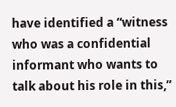have identified a “witness who was a confidential informant who wants to talk about his role in this,”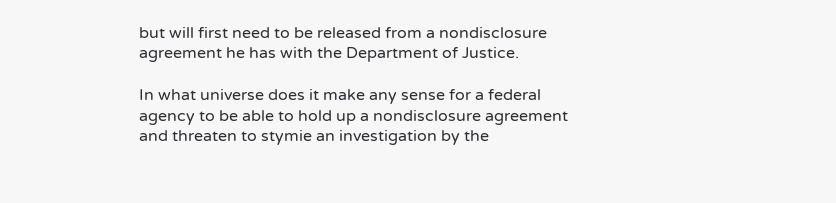but will first need to be released from a nondisclosure agreement he has with the Department of Justice.

In what universe does it make any sense for a federal agency to be able to hold up a nondisclosure agreement and threaten to stymie an investigation by the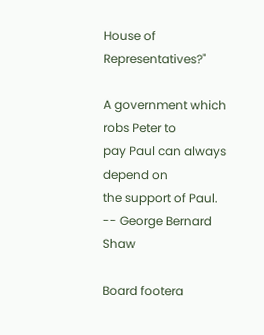House of Representatives?"

A government which robs Peter to
pay Paul can always depend on
the support of Paul.
-- George Bernard Shaw

Board footera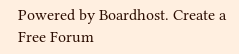Powered by Boardhost. Create a Free Forum